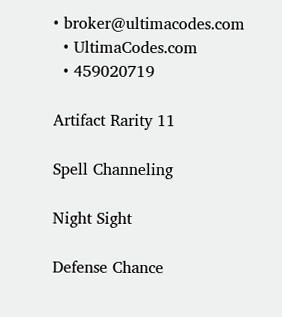• broker@ultimacodes.com
  • UltimaCodes.com
  • 459020719

Artifact Rarity 11

Spell Channeling

Night Sight

Defense Chance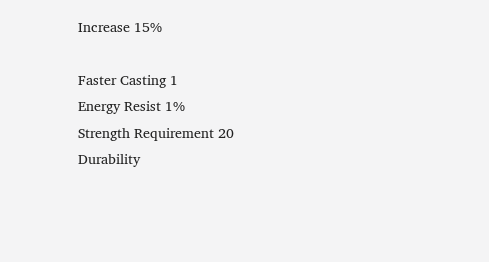Increase 15%

Faster Casting 1
Energy Resist 1%
Strength Requirement 20
Durability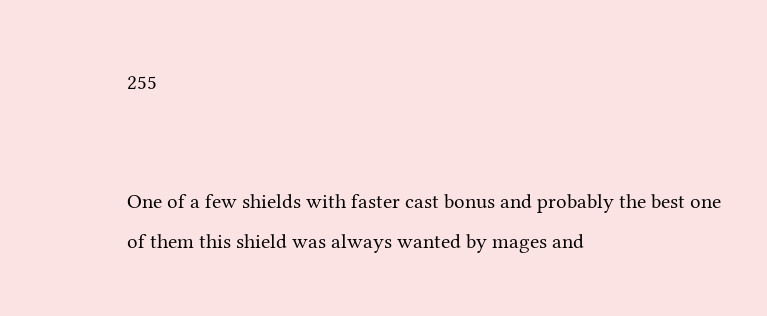255


One of a few shields with faster cast bonus and probably the best one of them this shield was always wanted by mages and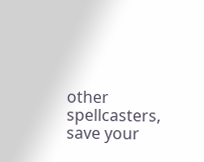other spellcasters, save your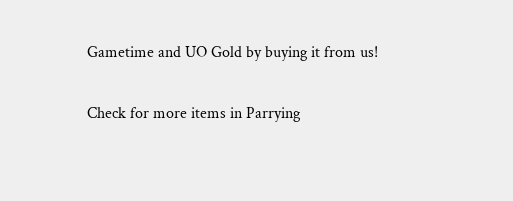Gametime and UO Gold by buying it from us!

Check for more items in Parrying